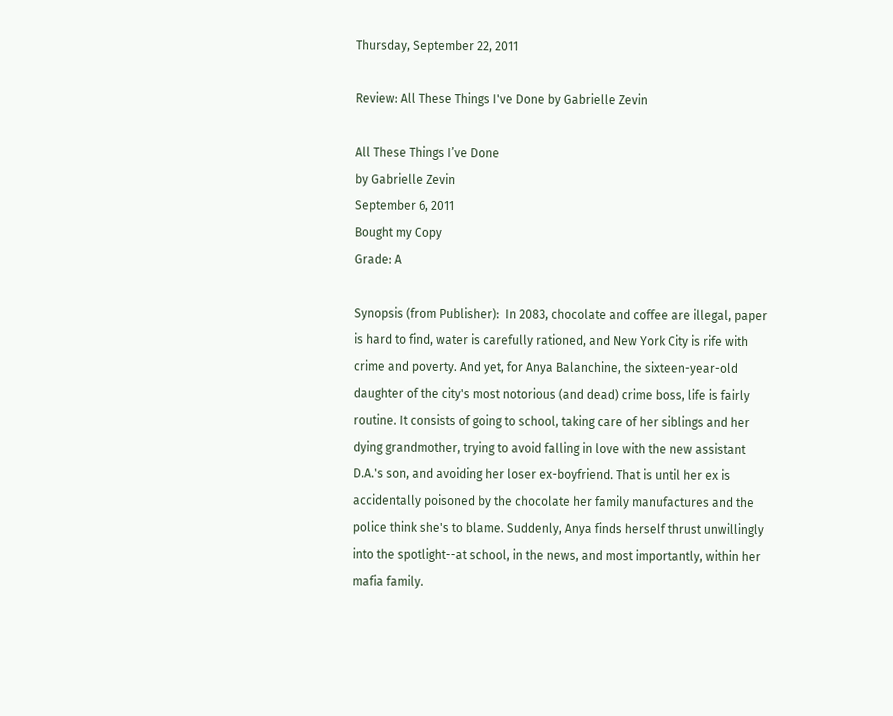Thursday, September 22, 2011

Review: All These Things I've Done by Gabrielle Zevin

All These Things I’ve Done
by Gabrielle Zevin
September 6, 2011
Bought my Copy
Grade: A

Synopsis (from Publisher):  In 2083, chocolate and coffee are illegal, paper is hard to find, water is carefully rationed, and New York City is rife with crime and poverty. And yet, for Anya Balanchine, the sixteen-year-old daughter of the city's most notorious (and dead) crime boss, life is fairly routine. It consists of going to school, taking care of her siblings and her dying grandmother, trying to avoid falling in love with the new assistant D.A.'s son, and avoiding her loser ex-boyfriend. That is until her ex is accidentally poisoned by the chocolate her family manufactures and the police think she's to blame. Suddenly, Anya finds herself thrust unwillingly into the spotlight--at school, in the news, and most importantly, within her mafia family.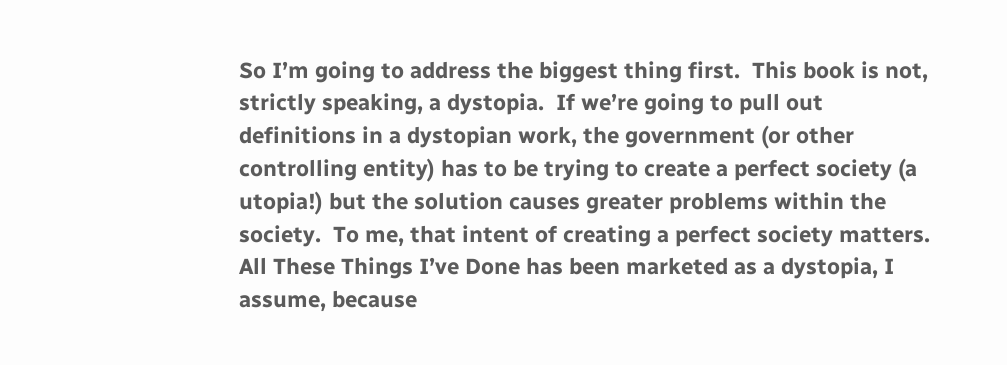So I’m going to address the biggest thing first.  This book is not, strictly speaking, a dystopia.  If we’re going to pull out definitions in a dystopian work, the government (or other controlling entity) has to be trying to create a perfect society (a utopia!) but the solution causes greater problems within the society.  To me, that intent of creating a perfect society matters.  All These Things I’ve Done has been marketed as a dystopia, I assume, because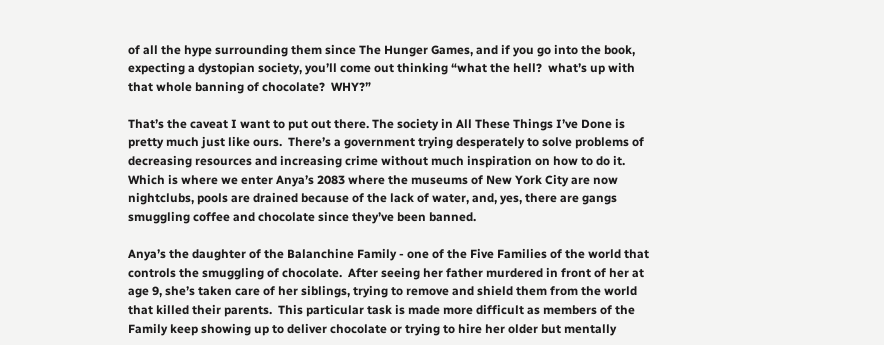of all the hype surrounding them since The Hunger Games, and if you go into the book, expecting a dystopian society, you’ll come out thinking “what the hell?  what’s up with that whole banning of chocolate?  WHY?”

That’s the caveat I want to put out there. The society in All These Things I’ve Done is pretty much just like ours.  There’s a government trying desperately to solve problems of decreasing resources and increasing crime without much inspiration on how to do it.  Which is where we enter Anya’s 2083 where the museums of New York City are now nightclubs, pools are drained because of the lack of water, and, yes, there are gangs smuggling coffee and chocolate since they’ve been banned.

Anya’s the daughter of the Balanchine Family - one of the Five Families of the world that controls the smuggling of chocolate.  After seeing her father murdered in front of her at age 9, she’s taken care of her siblings, trying to remove and shield them from the world that killed their parents.  This particular task is made more difficult as members of the Family keep showing up to deliver chocolate or trying to hire her older but mentally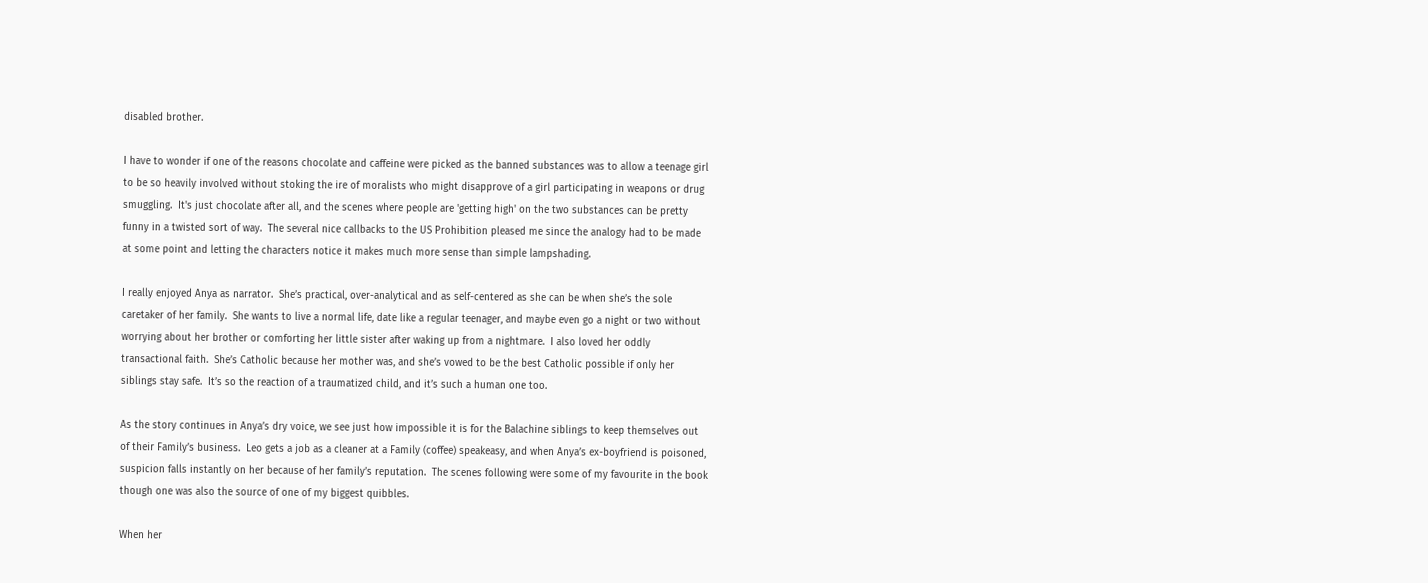disabled brother.

I have to wonder if one of the reasons chocolate and caffeine were picked as the banned substances was to allow a teenage girl to be so heavily involved without stoking the ire of moralists who might disapprove of a girl participating in weapons or drug smuggling.  It's just chocolate after all, and the scenes where people are 'getting high' on the two substances can be pretty funny in a twisted sort of way.  The several nice callbacks to the US Prohibition pleased me since the analogy had to be made at some point and letting the characters notice it makes much more sense than simple lampshading.

I really enjoyed Anya as narrator.  She’s practical, over-analytical and as self-centered as she can be when she’s the sole caretaker of her family.  She wants to live a normal life, date like a regular teenager, and maybe even go a night or two without worrying about her brother or comforting her little sister after waking up from a nightmare.  I also loved her oddly transactional faith.  She’s Catholic because her mother was, and she’s vowed to be the best Catholic possible if only her siblings stay safe.  It’s so the reaction of a traumatized child, and it’s such a human one too.

As the story continues in Anya’s dry voice, we see just how impossible it is for the Balachine siblings to keep themselves out of their Family’s business.  Leo gets a job as a cleaner at a Family (coffee) speakeasy, and when Anya’s ex-boyfriend is poisoned, suspicion falls instantly on her because of her family’s reputation.  The scenes following were some of my favourite in the book though one was also the source of one of my biggest quibbles.

When her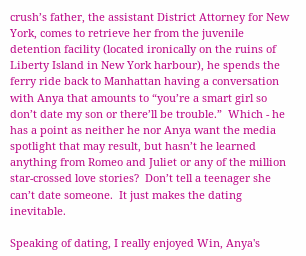crush’s father, the assistant District Attorney for New York, comes to retrieve her from the juvenile detention facility (located ironically on the ruins of Liberty Island in New York harbour), he spends the ferry ride back to Manhattan having a conversation with Anya that amounts to “you’re a smart girl so don’t date my son or there’ll be trouble.”  Which - he has a point as neither he nor Anya want the media spotlight that may result, but hasn’t he learned anything from Romeo and Juliet or any of the million star-crossed love stories?  Don’t tell a teenager she can’t date someone.  It just makes the dating inevitable.

Speaking of dating, I really enjoyed Win, Anya's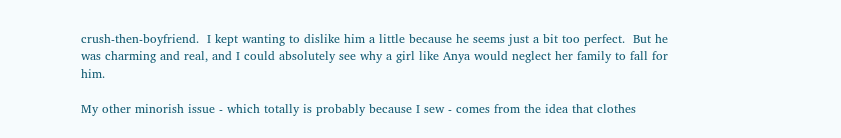crush-then-boyfriend.  I kept wanting to dislike him a little because he seems just a bit too perfect.  But he was charming and real, and I could absolutely see why a girl like Anya would neglect her family to fall for him.

My other minorish issue - which totally is probably because I sew - comes from the idea that clothes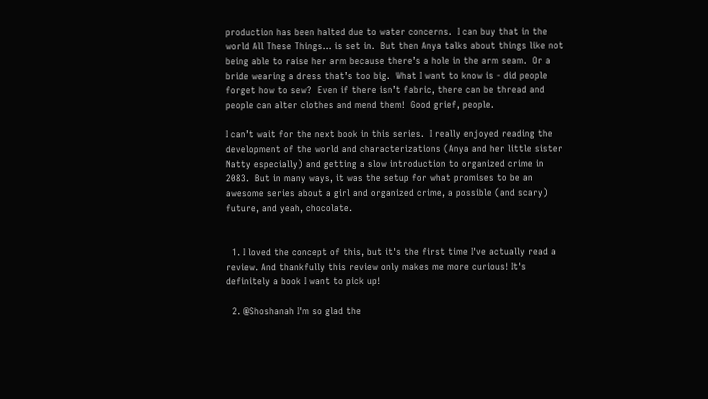production has been halted due to water concerns.  I can buy that in the world All These Things... is set in.  But then Anya talks about things like not being able to raise her arm because there’s a hole in the arm seam.  Or a bride wearing a dress that’s too big.  What I want to know is - did people forget how to sew?  Even if there isn’t fabric, there can be thread and people can alter clothes and mend them!  Good grief, people.

I can’t wait for the next book in this series.  I really enjoyed reading the development of the world and characterizations (Anya and her little sister Natty especially) and getting a slow introduction to organized crime in 2083.  But in many ways, it was the setup for what promises to be an awesome series about a girl and organized crime, a possible (and scary) future, and yeah, chocolate.


  1. I loved the concept of this, but it's the first time I've actually read a review. And thankfully this review only makes me more curious! It's definitely a book I want to pick up!

  2. @Shoshanah I'm so glad the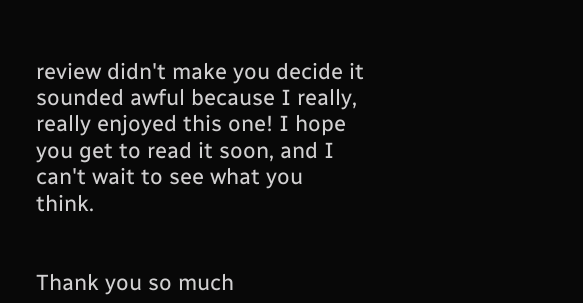review didn't make you decide it sounded awful because I really, really enjoyed this one! I hope you get to read it soon, and I can't wait to see what you think.


Thank you so much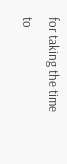for taking the time to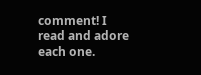comment! I read and adore each one.